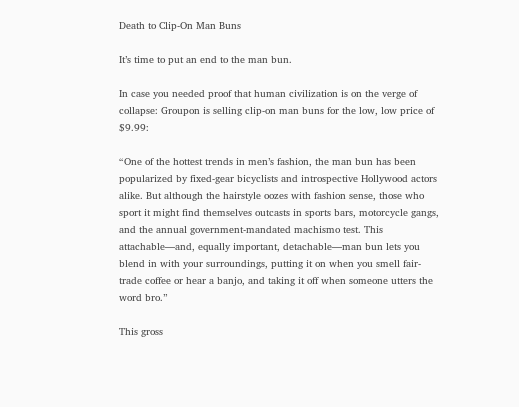Death to Clip-On Man Buns

It’s time to put an end to the man bun.

In case you needed proof that human civilization is on the verge of collapse: Groupon is selling clip-on man buns for the low, low price of $9.99:

“One of the hottest trends in men’s fashion, the man bun has been popularized by fixed-gear bicyclists and introspective Hollywood actors alike. But although the hairstyle oozes with fashion sense, those who sport it might find themselves outcasts in sports bars, motorcycle gangs, and the annual government-mandated machismo test. This attachable—and, equally important, detachable—man bun lets you blend in with your surroundings, putting it on when you smell fair-trade coffee or hear a banjo, and taking it off when someone utters the word bro.”

This gross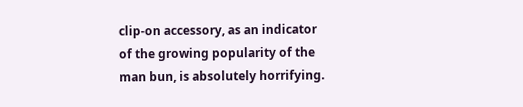clip-on accessory, as an indicator of the growing popularity of the man bun, is absolutely horrifying.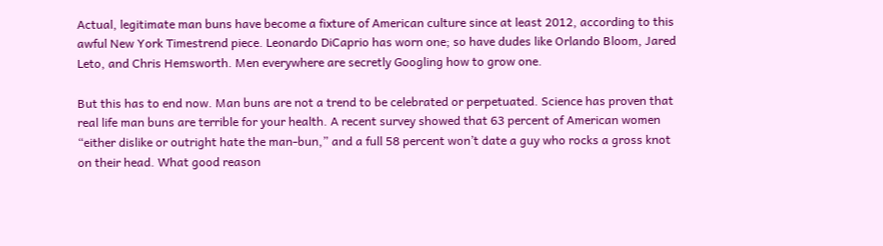Actual, legitimate man buns have become a fixture of American culture since at least 2012, according to this awful New York Timestrend piece. Leonardo DiCaprio has worn one; so have dudes like Orlando Bloom, Jared Leto, and Chris Hemsworth. Men everywhere are secretly Googling how to grow one.

But this has to end now. Man buns are not a trend to be celebrated or perpetuated. Science has proven that real life man buns are terrible for your health. A recent survey showed that 63 percent of American women “either dislike or outright hate the man-bun,” and a full 58 percent won’t date a guy who rocks a gross knot on their head. What good reason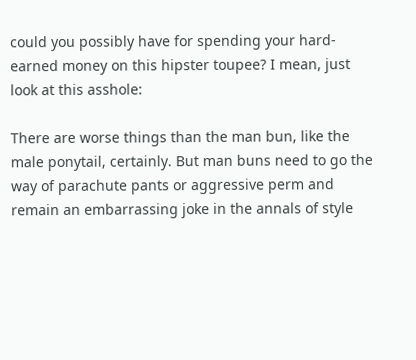could you possibly have for spending your hard-earned money on this hipster toupee? I mean, just look at this asshole:

There are worse things than the man bun, like the male ponytail, certainly. But man buns need to go the way of parachute pants or aggressive perm and remain an embarrassing joke in the annals of style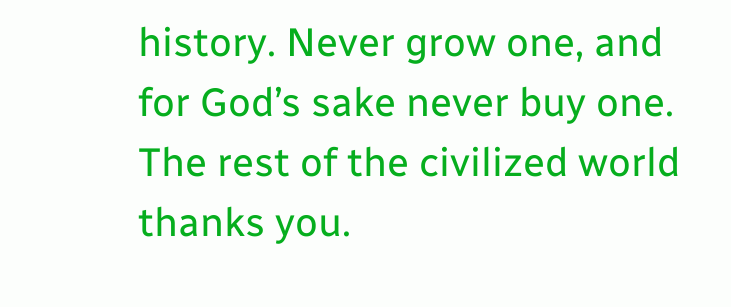history. Never grow one, and for God’s sake never buy one. The rest of the civilized world thanks you.